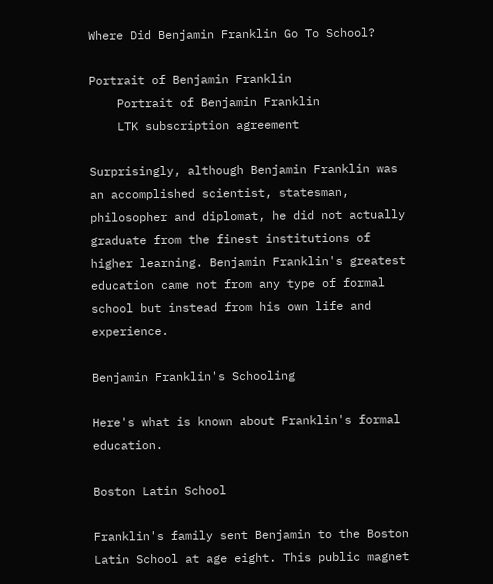Where Did Benjamin Franklin Go To School?

Portrait of Benjamin Franklin
    Portrait of Benjamin Franklin
    LTK subscription agreement

Surprisingly, although Benjamin Franklin was an accomplished scientist, statesman, philosopher and diplomat, he did not actually graduate from the finest institutions of higher learning. Benjamin Franklin's greatest education came not from any type of formal school but instead from his own life and experience.

Benjamin Franklin's Schooling

Here's what is known about Franklin's formal education.

Boston Latin School

Franklin's family sent Benjamin to the Boston Latin School at age eight. This public magnet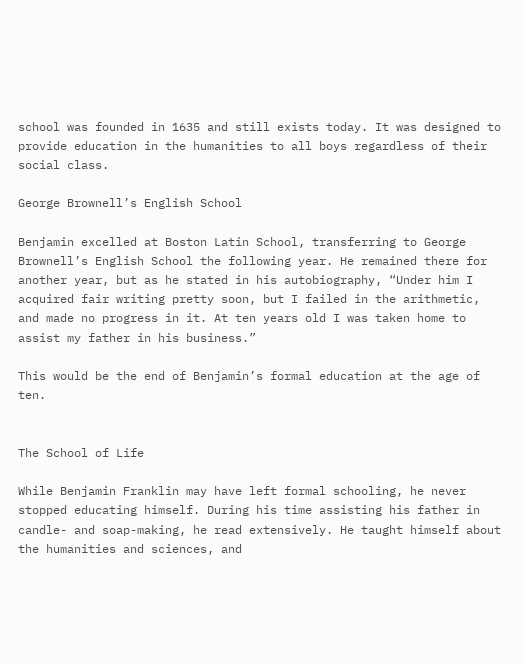school was founded in 1635 and still exists today. It was designed to provide education in the humanities to all boys regardless of their social class.

George Brownell’s English School

Benjamin excelled at Boston Latin School, transferring to George Brownell’s English School the following year. He remained there for another year, but as he stated in his autobiography, “Under him I acquired fair writing pretty soon, but I failed in the arithmetic, and made no progress in it. At ten years old I was taken home to assist my father in his business.”

This would be the end of Benjamin’s formal education at the age of ten.


The School of Life

While Benjamin Franklin may have left formal schooling, he never stopped educating himself. During his time assisting his father in candle- and soap-making, he read extensively. He taught himself about the humanities and sciences, and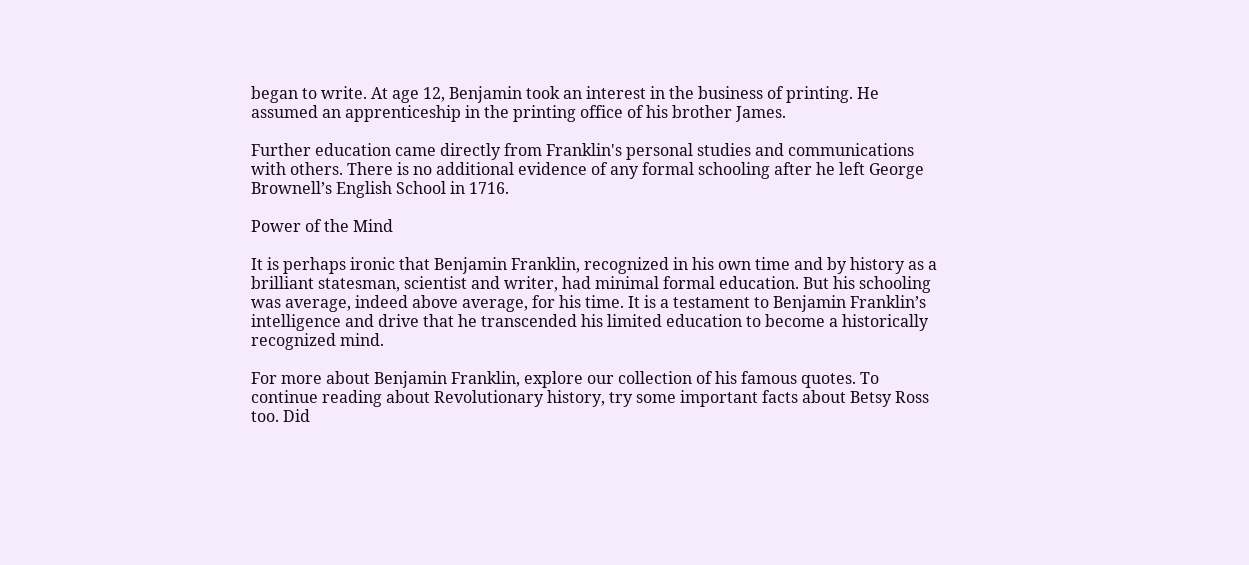began to write. At age 12, Benjamin took an interest in the business of printing. He assumed an apprenticeship in the printing office of his brother James.

Further education came directly from Franklin's personal studies and communications with others. There is no additional evidence of any formal schooling after he left George Brownell’s English School in 1716.

Power of the Mind

It is perhaps ironic that Benjamin Franklin, recognized in his own time and by history as a brilliant statesman, scientist and writer, had minimal formal education. But his schooling was average, indeed above average, for his time. It is a testament to Benjamin Franklin’s intelligence and drive that he transcended his limited education to become a historically recognized mind.

For more about Benjamin Franklin, explore our collection of his famous quotes. To continue reading about Revolutionary history, try some important facts about Betsy Ross too. Did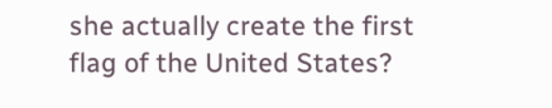she actually create the first flag of the United States?